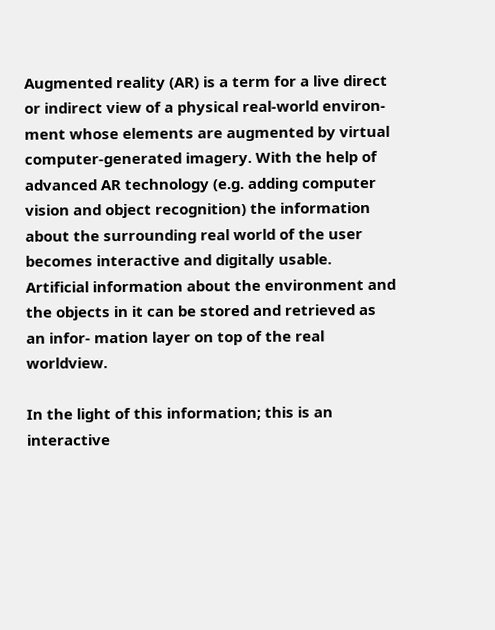Augmented reality (AR) is a term for a live direct or indirect view of a physical real-world environ- ment whose elements are augmented by virtual computer-generated imagery. With the help of advanced AR technology (e.g. adding computer vision and object recognition) the information about the surrounding real world of the user becomes interactive and digitally usable. Artificial information about the environment and the objects in it can be stored and retrieved as an infor- mation layer on top of the real worldview.

In the light of this information; this is an interactive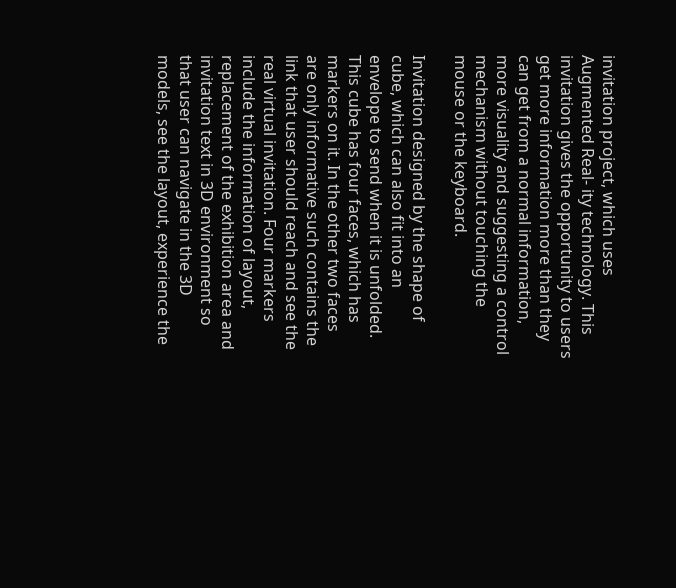invitation project, which uses Augmented Real- ity technology. This invitation gives the opportunity to users get more information more than they can get from a normal information, more visuality and suggesting a control mechanism without touching the mouse or the keyboard.

Invitation designed by the shape of cube, which can also fit into an envelope to send when it is unfolded. This cube has four faces, which has markers on it. In the other two faces are only informative such contains the link that user should reach and see the real virtual invitation. Four markers include the information of layout, replacement of the exhibition area and invitation text in 3D environment so that user can navigate in the 3D models, see the layout, experience the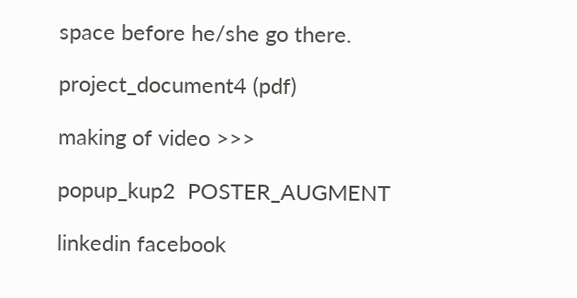space before he/she go there.

project_document4 (pdf)

making of video >>>

popup_kup2  POSTER_AUGMENT

linkedin facebook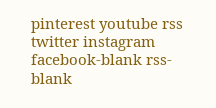pinterest youtube rss twitter instagram facebook-blank rss-blank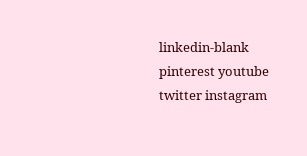linkedin-blank pinterest youtube twitter instagram